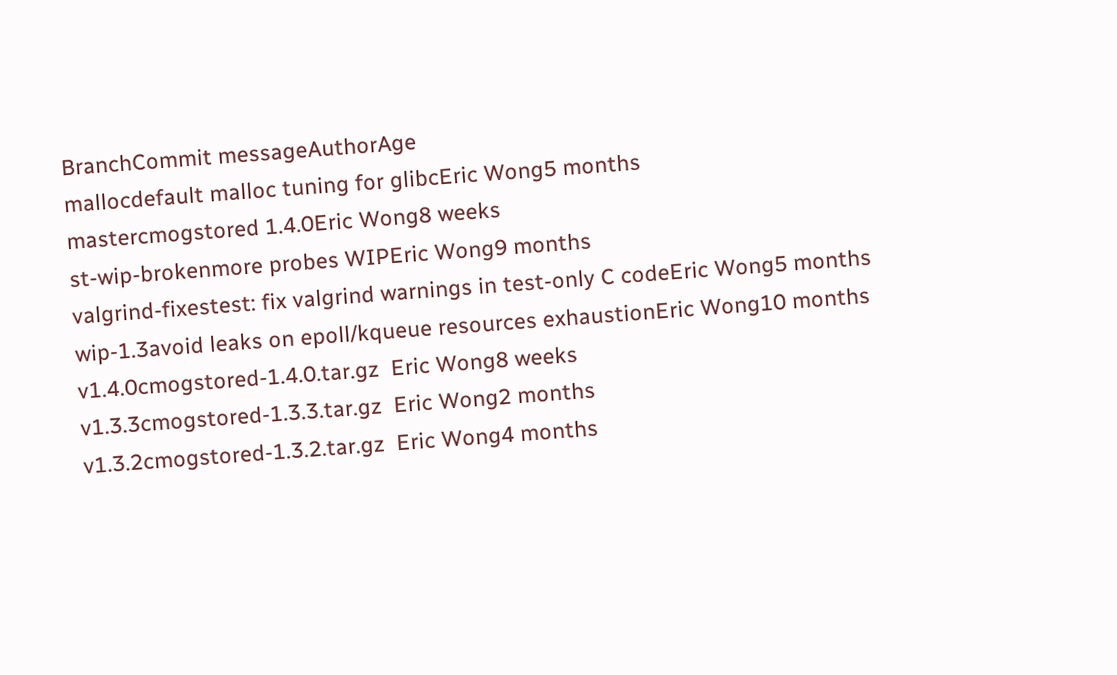BranchCommit messageAuthorAge
mallocdefault malloc tuning for glibcEric Wong5 months
mastercmogstored 1.4.0Eric Wong8 weeks
st-wip-brokenmore probes WIPEric Wong9 months
valgrind-fixestest: fix valgrind warnings in test-only C codeEric Wong5 months
wip-1.3avoid leaks on epoll/kqueue resources exhaustionEric Wong10 months
v1.4.0cmogstored-1.4.0.tar.gz  Eric Wong8 weeks
v1.3.3cmogstored-1.3.3.tar.gz  Eric Wong2 months
v1.3.2cmogstored-1.3.2.tar.gz  Eric Wong4 months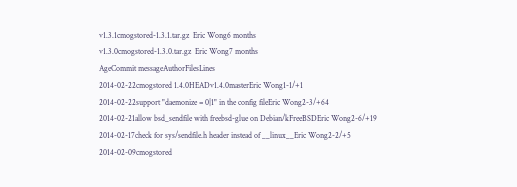v1.3.1cmogstored-1.3.1.tar.gz  Eric Wong6 months
v1.3.0cmogstored-1.3.0.tar.gz  Eric Wong7 months
AgeCommit messageAuthorFilesLines
2014-02-22cmogstored 1.4.0HEADv1.4.0masterEric Wong1-1/+1
2014-02-22support "daemonize = 0|1" in the config fileEric Wong2-3/+64
2014-02-21allow bsd_sendfile with freebsd-glue on Debian/kFreeBSDEric Wong2-6/+19
2014-02-17check for sys/sendfile.h header instead of __linux__Eric Wong2-2/+5
2014-02-09cmogstored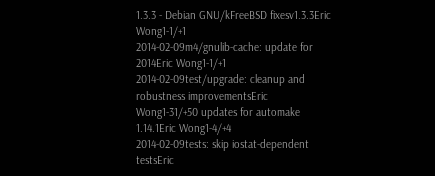1.3.3 - Debian GNU/kFreeBSD fixesv1.3.3Eric Wong1-1/+1
2014-02-09m4/gnulib-cache: update for 2014Eric Wong1-1/+1
2014-02-09test/upgrade: cleanup and robustness improvementsEric Wong1-31/+50 updates for automake 1.14.1Eric Wong1-4/+4
2014-02-09tests: skip iostat-dependent testsEric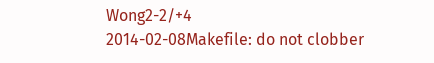Wong2-2/+4
2014-02-08Makefile: do not clobber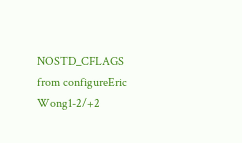NOSTD_CFLAGS from configureEric Wong1-2/+2